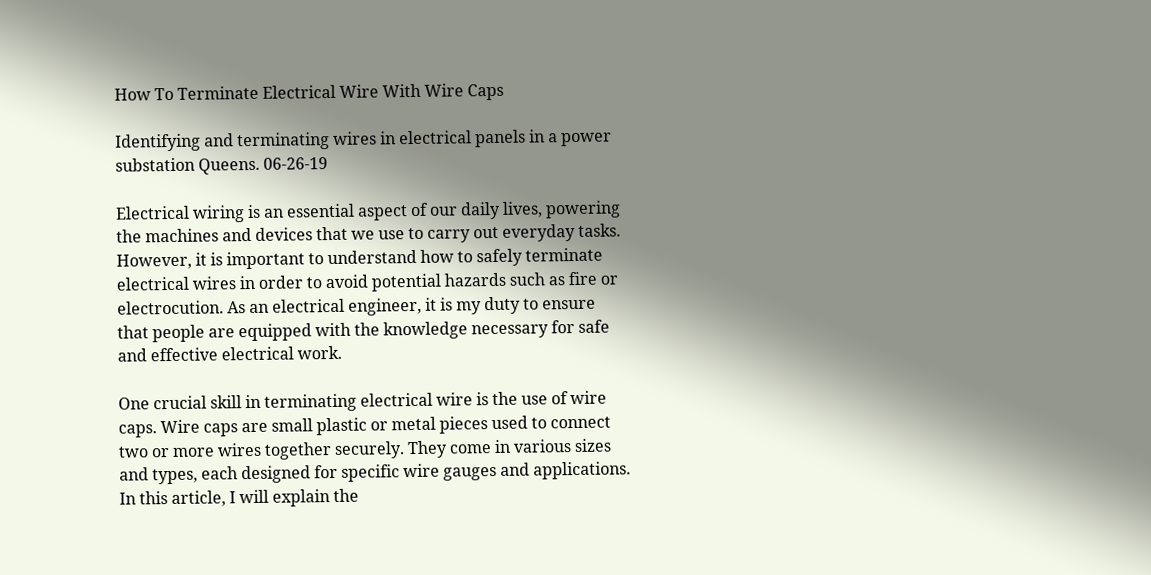How To Terminate Electrical Wire With Wire Caps

Identifying and terminating wires in electrical panels in a power substation Queens. 06-26-19

Electrical wiring is an essential aspect of our daily lives, powering the machines and devices that we use to carry out everyday tasks. However, it is important to understand how to safely terminate electrical wires in order to avoid potential hazards such as fire or electrocution. As an electrical engineer, it is my duty to ensure that people are equipped with the knowledge necessary for safe and effective electrical work.

One crucial skill in terminating electrical wire is the use of wire caps. Wire caps are small plastic or metal pieces used to connect two or more wires together securely. They come in various sizes and types, each designed for specific wire gauges and applications. In this article, I will explain the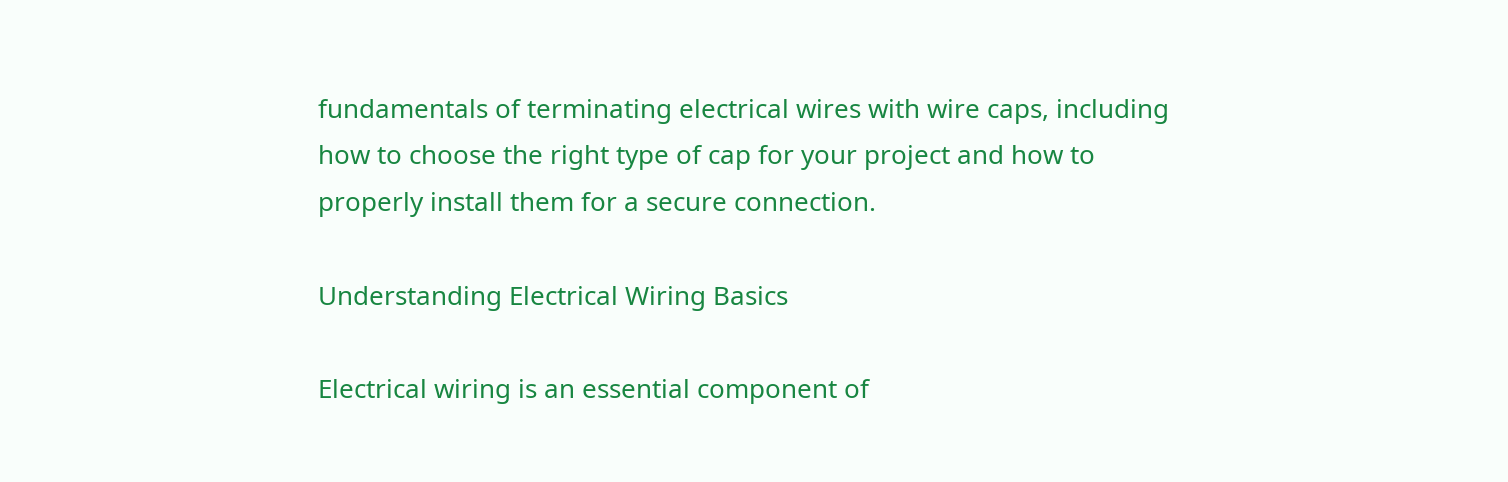fundamentals of terminating electrical wires with wire caps, including how to choose the right type of cap for your project and how to properly install them for a secure connection.

Understanding Electrical Wiring Basics

Electrical wiring is an essential component of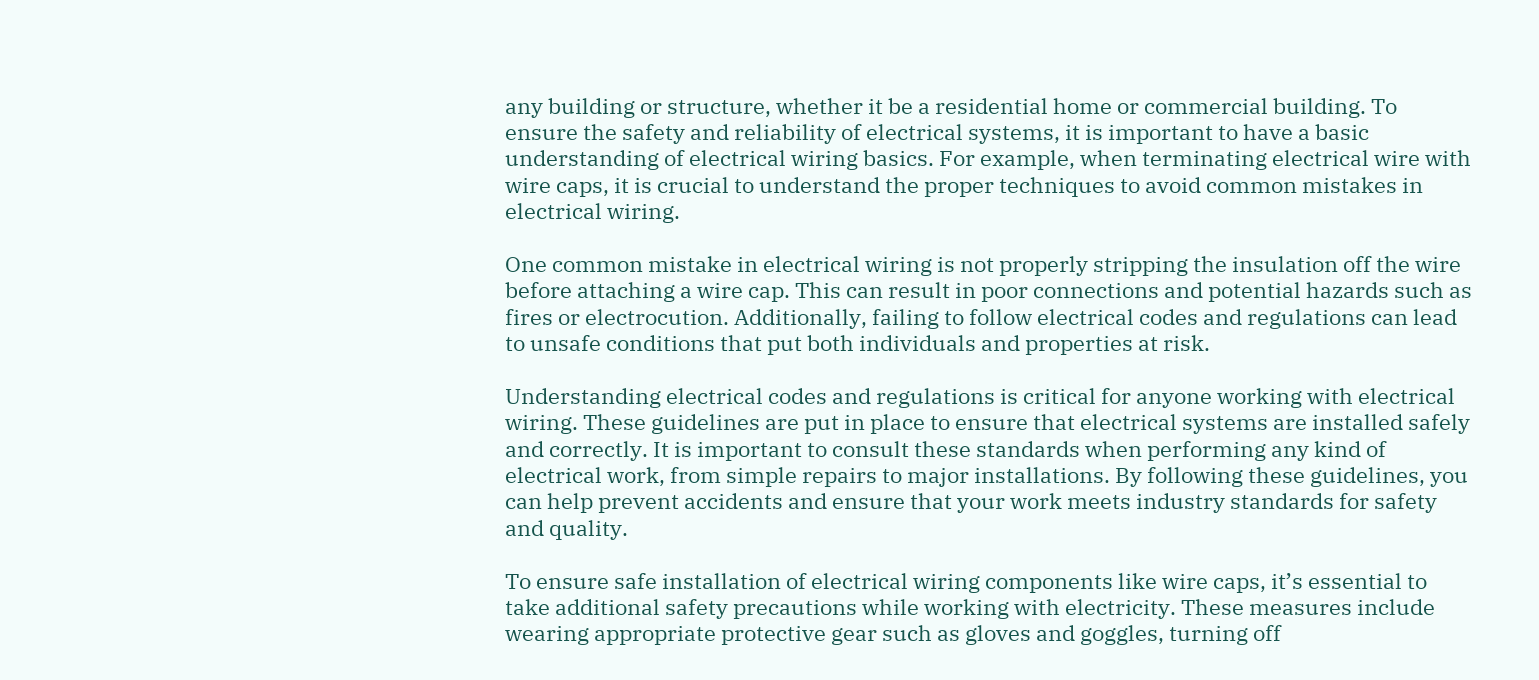any building or structure, whether it be a residential home or commercial building. To ensure the safety and reliability of electrical systems, it is important to have a basic understanding of electrical wiring basics. For example, when terminating electrical wire with wire caps, it is crucial to understand the proper techniques to avoid common mistakes in electrical wiring.

One common mistake in electrical wiring is not properly stripping the insulation off the wire before attaching a wire cap. This can result in poor connections and potential hazards such as fires or electrocution. Additionally, failing to follow electrical codes and regulations can lead to unsafe conditions that put both individuals and properties at risk.

Understanding electrical codes and regulations is critical for anyone working with electrical wiring. These guidelines are put in place to ensure that electrical systems are installed safely and correctly. It is important to consult these standards when performing any kind of electrical work, from simple repairs to major installations. By following these guidelines, you can help prevent accidents and ensure that your work meets industry standards for safety and quality.

To ensure safe installation of electrical wiring components like wire caps, it’s essential to take additional safety precautions while working with electricity. These measures include wearing appropriate protective gear such as gloves and goggles, turning off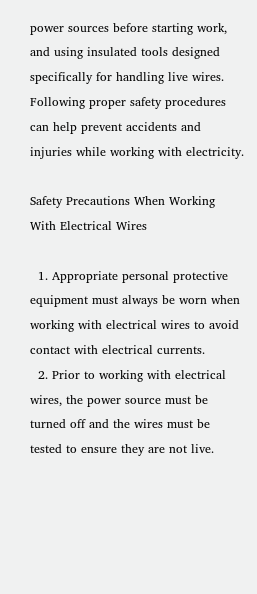power sources before starting work, and using insulated tools designed specifically for handling live wires. Following proper safety procedures can help prevent accidents and injuries while working with electricity.

Safety Precautions When Working With Electrical Wires

  1. Appropriate personal protective equipment must always be worn when working with electrical wires to avoid contact with electrical currents.
  2. Prior to working with electrical wires, the power source must be turned off and the wires must be tested to ensure they are not live.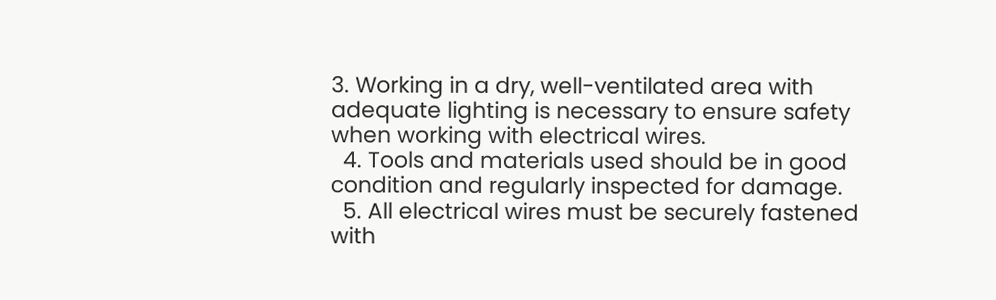3. Working in a dry, well-ventilated area with adequate lighting is necessary to ensure safety when working with electrical wires.
  4. Tools and materials used should be in good condition and regularly inspected for damage.
  5. All electrical wires must be securely fastened with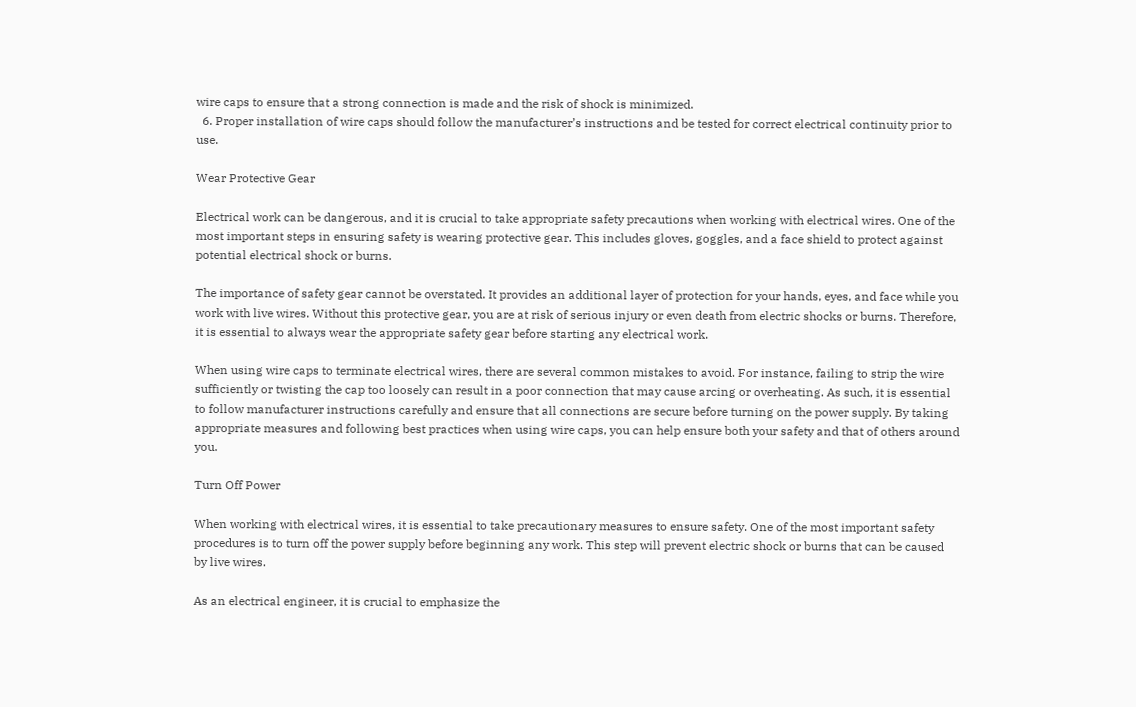wire caps to ensure that a strong connection is made and the risk of shock is minimized.
  6. Proper installation of wire caps should follow the manufacturer’s instructions and be tested for correct electrical continuity prior to use.

Wear Protective Gear

Electrical work can be dangerous, and it is crucial to take appropriate safety precautions when working with electrical wires. One of the most important steps in ensuring safety is wearing protective gear. This includes gloves, goggles, and a face shield to protect against potential electrical shock or burns.

The importance of safety gear cannot be overstated. It provides an additional layer of protection for your hands, eyes, and face while you work with live wires. Without this protective gear, you are at risk of serious injury or even death from electric shocks or burns. Therefore, it is essential to always wear the appropriate safety gear before starting any electrical work.

When using wire caps to terminate electrical wires, there are several common mistakes to avoid. For instance, failing to strip the wire sufficiently or twisting the cap too loosely can result in a poor connection that may cause arcing or overheating. As such, it is essential to follow manufacturer instructions carefully and ensure that all connections are secure before turning on the power supply. By taking appropriate measures and following best practices when using wire caps, you can help ensure both your safety and that of others around you.

Turn Off Power

When working with electrical wires, it is essential to take precautionary measures to ensure safety. One of the most important safety procedures is to turn off the power supply before beginning any work. This step will prevent electric shock or burns that can be caused by live wires.

As an electrical engineer, it is crucial to emphasize the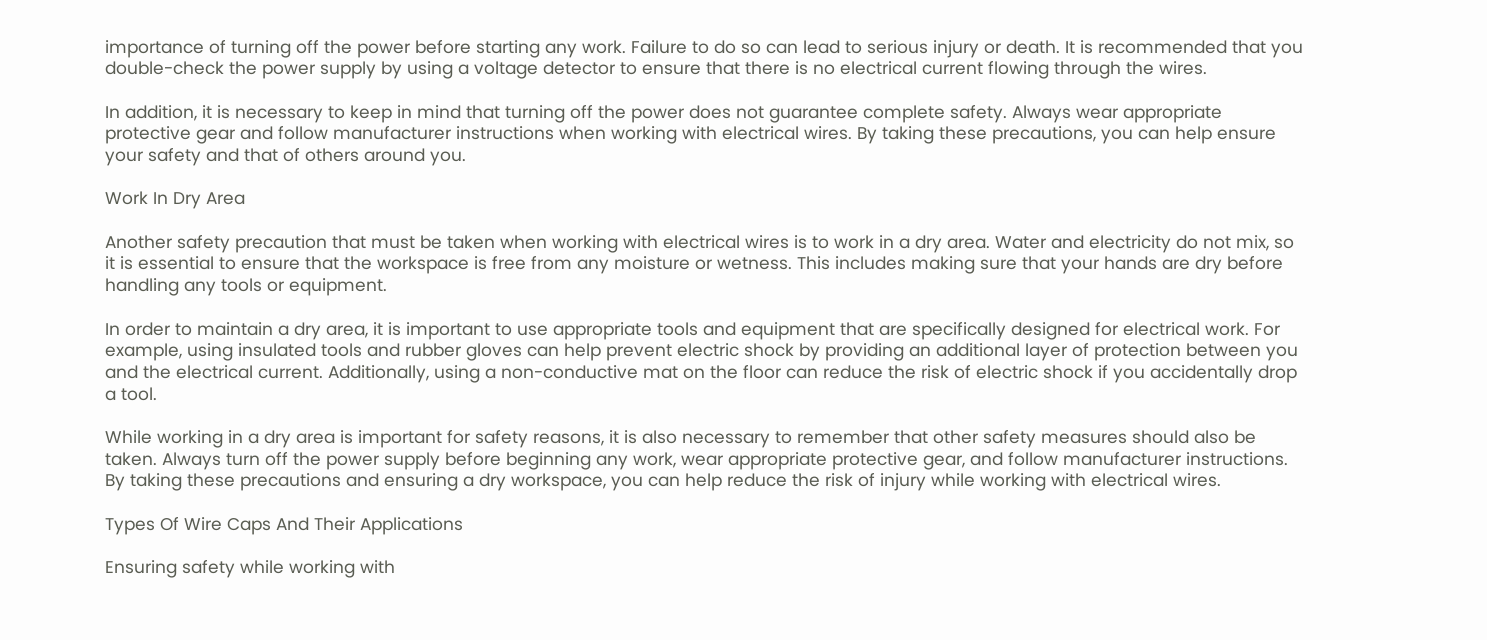importance of turning off the power before starting any work. Failure to do so can lead to serious injury or death. It is recommended that you double-check the power supply by using a voltage detector to ensure that there is no electrical current flowing through the wires.

In addition, it is necessary to keep in mind that turning off the power does not guarantee complete safety. Always wear appropriate protective gear and follow manufacturer instructions when working with electrical wires. By taking these precautions, you can help ensure your safety and that of others around you.

Work In Dry Area

Another safety precaution that must be taken when working with electrical wires is to work in a dry area. Water and electricity do not mix, so it is essential to ensure that the workspace is free from any moisture or wetness. This includes making sure that your hands are dry before handling any tools or equipment.

In order to maintain a dry area, it is important to use appropriate tools and equipment that are specifically designed for electrical work. For example, using insulated tools and rubber gloves can help prevent electric shock by providing an additional layer of protection between you and the electrical current. Additionally, using a non-conductive mat on the floor can reduce the risk of electric shock if you accidentally drop a tool.

While working in a dry area is important for safety reasons, it is also necessary to remember that other safety measures should also be taken. Always turn off the power supply before beginning any work, wear appropriate protective gear, and follow manufacturer instructions. By taking these precautions and ensuring a dry workspace, you can help reduce the risk of injury while working with electrical wires.

Types Of Wire Caps And Their Applications

Ensuring safety while working with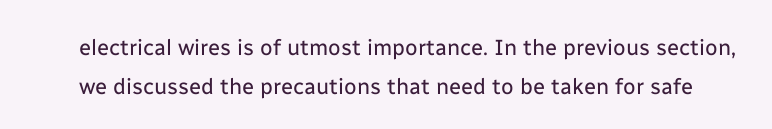electrical wires is of utmost importance. In the previous section, we discussed the precautions that need to be taken for safe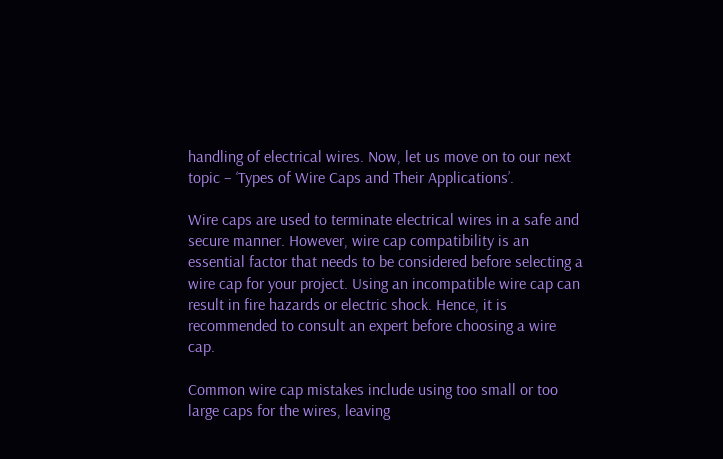handling of electrical wires. Now, let us move on to our next topic – ‘Types of Wire Caps and Their Applications’.

Wire caps are used to terminate electrical wires in a safe and secure manner. However, wire cap compatibility is an essential factor that needs to be considered before selecting a wire cap for your project. Using an incompatible wire cap can result in fire hazards or electric shock. Hence, it is recommended to consult an expert before choosing a wire cap.

Common wire cap mistakes include using too small or too large caps for the wires, leaving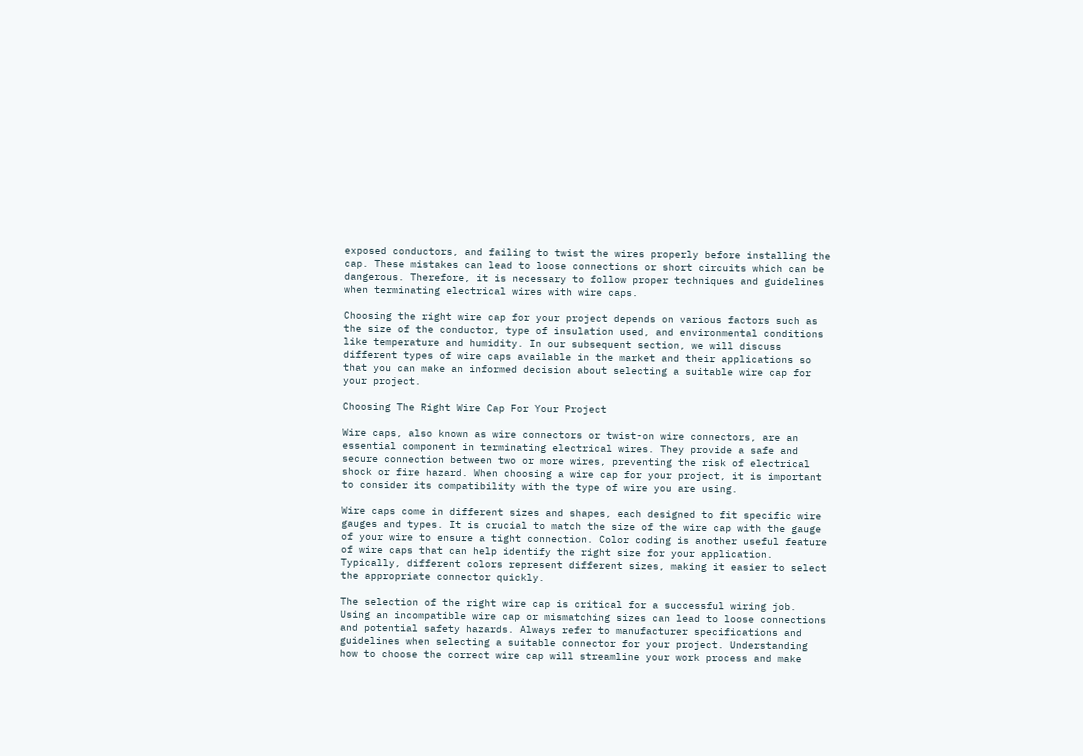exposed conductors, and failing to twist the wires properly before installing the cap. These mistakes can lead to loose connections or short circuits which can be dangerous. Therefore, it is necessary to follow proper techniques and guidelines when terminating electrical wires with wire caps.

Choosing the right wire cap for your project depends on various factors such as the size of the conductor, type of insulation used, and environmental conditions like temperature and humidity. In our subsequent section, we will discuss different types of wire caps available in the market and their applications so that you can make an informed decision about selecting a suitable wire cap for your project.

Choosing The Right Wire Cap For Your Project

Wire caps, also known as wire connectors or twist-on wire connectors, are an essential component in terminating electrical wires. They provide a safe and secure connection between two or more wires, preventing the risk of electrical shock or fire hazard. When choosing a wire cap for your project, it is important to consider its compatibility with the type of wire you are using.

Wire caps come in different sizes and shapes, each designed to fit specific wire gauges and types. It is crucial to match the size of the wire cap with the gauge of your wire to ensure a tight connection. Color coding is another useful feature of wire caps that can help identify the right size for your application. Typically, different colors represent different sizes, making it easier to select the appropriate connector quickly.

The selection of the right wire cap is critical for a successful wiring job. Using an incompatible wire cap or mismatching sizes can lead to loose connections and potential safety hazards. Always refer to manufacturer specifications and guidelines when selecting a suitable connector for your project. Understanding how to choose the correct wire cap will streamline your work process and make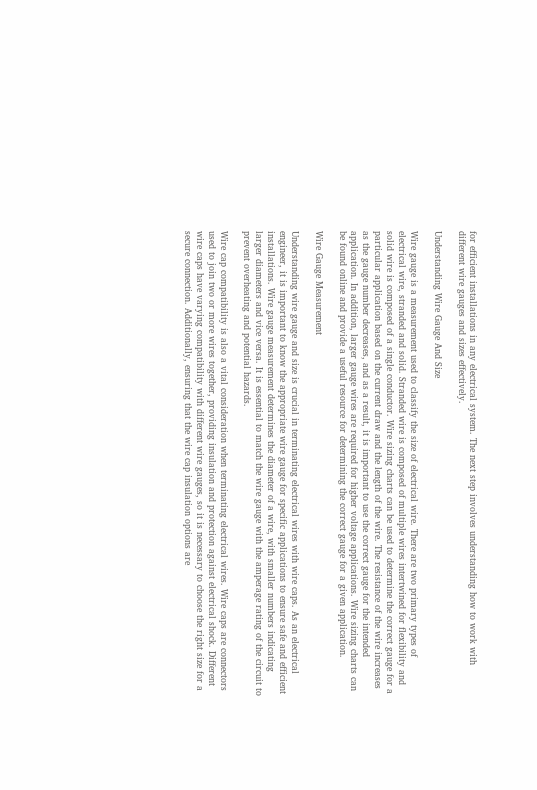for efficient installations in any electrical system. The next step involves understanding how to work with different wire gauges and sizes effectively.

Understanding Wire Gauge And Size

Wire gauge is a measurement used to classify the size of electrical wire. There are two primary types of electrical wire, stranded and solid. Stranded wire is composed of multiple wires intertwined for flexibility and solid wire is composed of a single conductor. Wire sizing charts can be used to determine the correct gauge for a particular application based on the current draw and the length of the wire. The resistance of the wire increases as the gauge number decreases, and as a result, it is important to use the correct gauge for the intended application. In addition, larger gauge wires are required for higher voltage applications. Wire sizing charts can be found online and provide a useful resource for determining the correct gauge for a given application.

Wire Gauge Measurement

Understanding wire gauge and size is crucial in terminating electrical wires with wire caps. As an electrical engineer, it is important to know the appropriate wire gauge for specific applications to ensure safe and efficient installations. Wire gauge measurement determines the diameter of a wire, with smaller numbers indicating larger diameters and vice versa. It is essential to match the wire gauge with the amperage rating of the circuit to prevent overheating and potential hazards.

Wire cap compatibility is also a vital consideration when terminating electrical wires. Wire caps are connectors used to join two or more wires together, providing insulation and protection against electrical shock. Different wire caps have varying compatibility with different wire gauges, so it is necessary to choose the right size for a secure connection. Additionally, ensuring that the wire cap insulation options are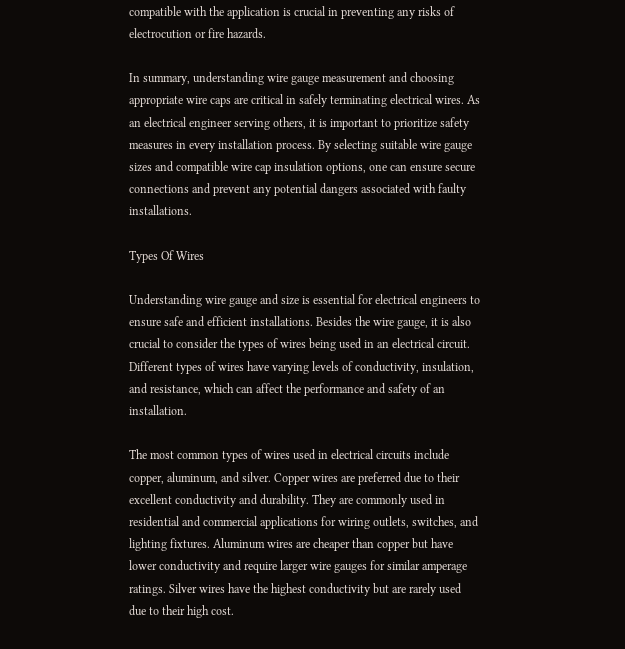compatible with the application is crucial in preventing any risks of electrocution or fire hazards.

In summary, understanding wire gauge measurement and choosing appropriate wire caps are critical in safely terminating electrical wires. As an electrical engineer serving others, it is important to prioritize safety measures in every installation process. By selecting suitable wire gauge sizes and compatible wire cap insulation options, one can ensure secure connections and prevent any potential dangers associated with faulty installations.

Types Of Wires

Understanding wire gauge and size is essential for electrical engineers to ensure safe and efficient installations. Besides the wire gauge, it is also crucial to consider the types of wires being used in an electrical circuit. Different types of wires have varying levels of conductivity, insulation, and resistance, which can affect the performance and safety of an installation.

The most common types of wires used in electrical circuits include copper, aluminum, and silver. Copper wires are preferred due to their excellent conductivity and durability. They are commonly used in residential and commercial applications for wiring outlets, switches, and lighting fixtures. Aluminum wires are cheaper than copper but have lower conductivity and require larger wire gauges for similar amperage ratings. Silver wires have the highest conductivity but are rarely used due to their high cost.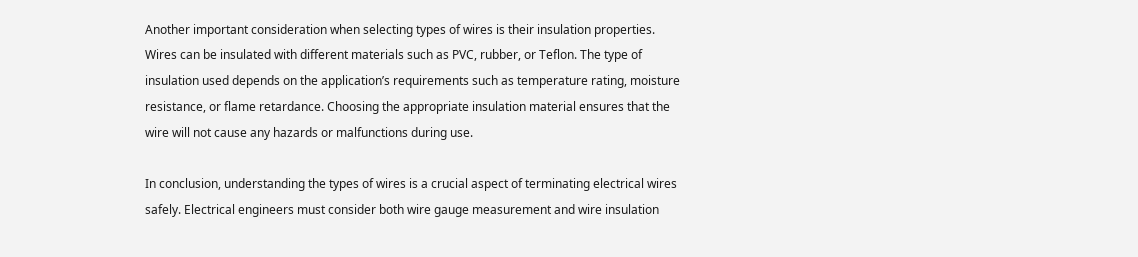Another important consideration when selecting types of wires is their insulation properties. Wires can be insulated with different materials such as PVC, rubber, or Teflon. The type of insulation used depends on the application’s requirements such as temperature rating, moisture resistance, or flame retardance. Choosing the appropriate insulation material ensures that the wire will not cause any hazards or malfunctions during use.

In conclusion, understanding the types of wires is a crucial aspect of terminating electrical wires safely. Electrical engineers must consider both wire gauge measurement and wire insulation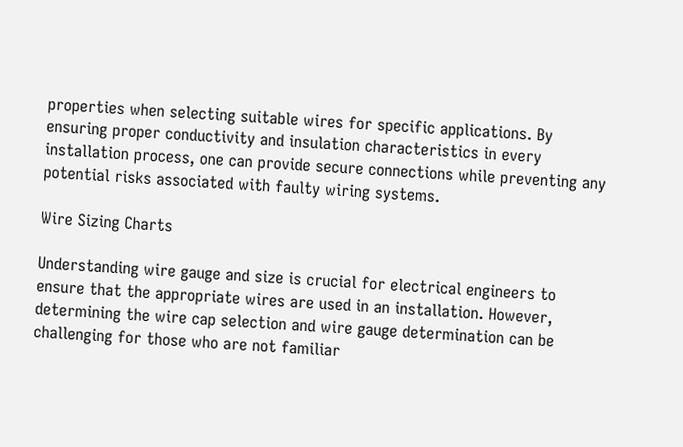properties when selecting suitable wires for specific applications. By ensuring proper conductivity and insulation characteristics in every installation process, one can provide secure connections while preventing any potential risks associated with faulty wiring systems.

Wire Sizing Charts

Understanding wire gauge and size is crucial for electrical engineers to ensure that the appropriate wires are used in an installation. However, determining the wire cap selection and wire gauge determination can be challenging for those who are not familiar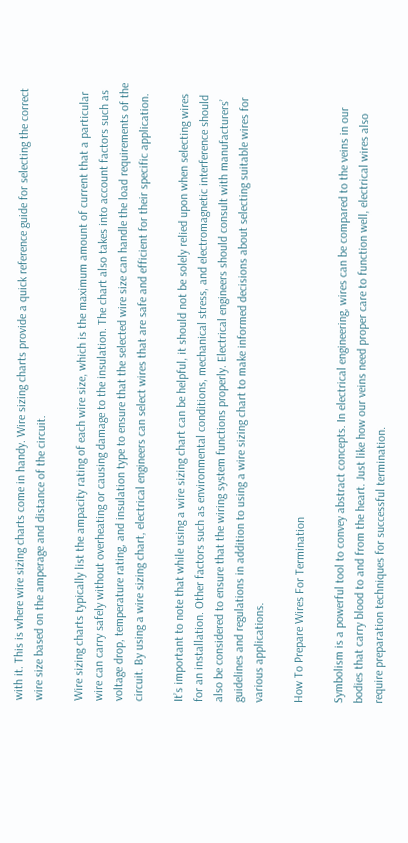with it. This is where wire sizing charts come in handy. Wire sizing charts provide a quick reference guide for selecting the correct wire size based on the amperage and distance of the circuit.

Wire sizing charts typically list the ampacity rating of each wire size, which is the maximum amount of current that a particular wire can carry safely without overheating or causing damage to the insulation. The chart also takes into account factors such as voltage drop, temperature rating, and insulation type to ensure that the selected wire size can handle the load requirements of the circuit. By using a wire sizing chart, electrical engineers can select wires that are safe and efficient for their specific application.

It’s important to note that while using a wire sizing chart can be helpful, it should not be solely relied upon when selecting wires for an installation. Other factors such as environmental conditions, mechanical stress, and electromagnetic interference should also be considered to ensure that the wiring system functions properly. Electrical engineers should consult with manufacturers’ guidelines and regulations in addition to using a wire sizing chart to make informed decisions about selecting suitable wires for various applications.

How To Prepare Wires For Termination

Symbolism is a powerful tool to convey abstract concepts. In electrical engineering, wires can be compared to the veins in our bodies that carry blood to and from the heart. Just like how our veins need proper care to function well, electrical wires also require preparation techniques for successful termination.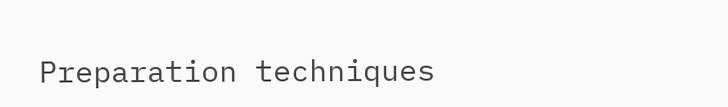Preparation techniques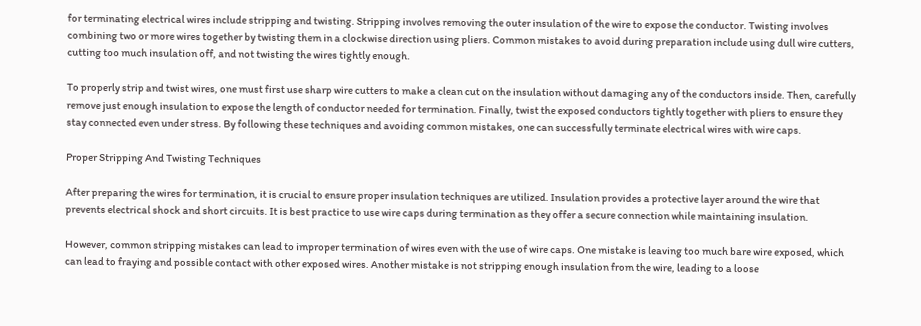for terminating electrical wires include stripping and twisting. Stripping involves removing the outer insulation of the wire to expose the conductor. Twisting involves combining two or more wires together by twisting them in a clockwise direction using pliers. Common mistakes to avoid during preparation include using dull wire cutters, cutting too much insulation off, and not twisting the wires tightly enough.

To properly strip and twist wires, one must first use sharp wire cutters to make a clean cut on the insulation without damaging any of the conductors inside. Then, carefully remove just enough insulation to expose the length of conductor needed for termination. Finally, twist the exposed conductors tightly together with pliers to ensure they stay connected even under stress. By following these techniques and avoiding common mistakes, one can successfully terminate electrical wires with wire caps.

Proper Stripping And Twisting Techniques

After preparing the wires for termination, it is crucial to ensure proper insulation techniques are utilized. Insulation provides a protective layer around the wire that prevents electrical shock and short circuits. It is best practice to use wire caps during termination as they offer a secure connection while maintaining insulation.

However, common stripping mistakes can lead to improper termination of wires even with the use of wire caps. One mistake is leaving too much bare wire exposed, which can lead to fraying and possible contact with other exposed wires. Another mistake is not stripping enough insulation from the wire, leading to a loose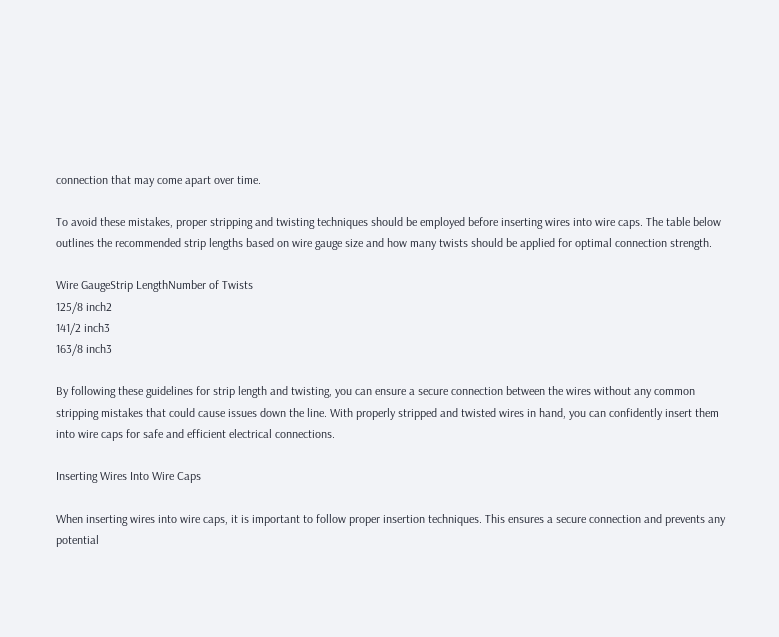connection that may come apart over time.

To avoid these mistakes, proper stripping and twisting techniques should be employed before inserting wires into wire caps. The table below outlines the recommended strip lengths based on wire gauge size and how many twists should be applied for optimal connection strength.

Wire GaugeStrip LengthNumber of Twists
125/8 inch2
141/2 inch3
163/8 inch3

By following these guidelines for strip length and twisting, you can ensure a secure connection between the wires without any common stripping mistakes that could cause issues down the line. With properly stripped and twisted wires in hand, you can confidently insert them into wire caps for safe and efficient electrical connections.

Inserting Wires Into Wire Caps

When inserting wires into wire caps, it is important to follow proper insertion techniques. This ensures a secure connection and prevents any potential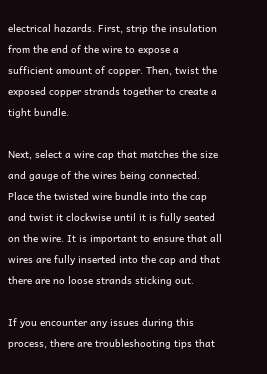electrical hazards. First, strip the insulation from the end of the wire to expose a sufficient amount of copper. Then, twist the exposed copper strands together to create a tight bundle.

Next, select a wire cap that matches the size and gauge of the wires being connected. Place the twisted wire bundle into the cap and twist it clockwise until it is fully seated on the wire. It is important to ensure that all wires are fully inserted into the cap and that there are no loose strands sticking out.

If you encounter any issues during this process, there are troubleshooting tips that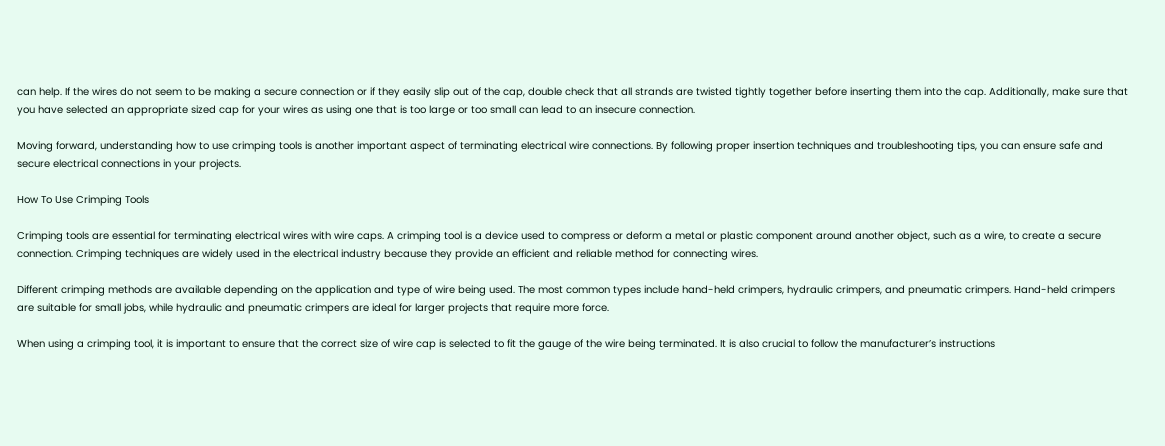can help. If the wires do not seem to be making a secure connection or if they easily slip out of the cap, double check that all strands are twisted tightly together before inserting them into the cap. Additionally, make sure that you have selected an appropriate sized cap for your wires as using one that is too large or too small can lead to an insecure connection.

Moving forward, understanding how to use crimping tools is another important aspect of terminating electrical wire connections. By following proper insertion techniques and troubleshooting tips, you can ensure safe and secure electrical connections in your projects.

How To Use Crimping Tools

Crimping tools are essential for terminating electrical wires with wire caps. A crimping tool is a device used to compress or deform a metal or plastic component around another object, such as a wire, to create a secure connection. Crimping techniques are widely used in the electrical industry because they provide an efficient and reliable method for connecting wires.

Different crimping methods are available depending on the application and type of wire being used. The most common types include hand-held crimpers, hydraulic crimpers, and pneumatic crimpers. Hand-held crimpers are suitable for small jobs, while hydraulic and pneumatic crimpers are ideal for larger projects that require more force.

When using a crimping tool, it is important to ensure that the correct size of wire cap is selected to fit the gauge of the wire being terminated. It is also crucial to follow the manufacturer’s instructions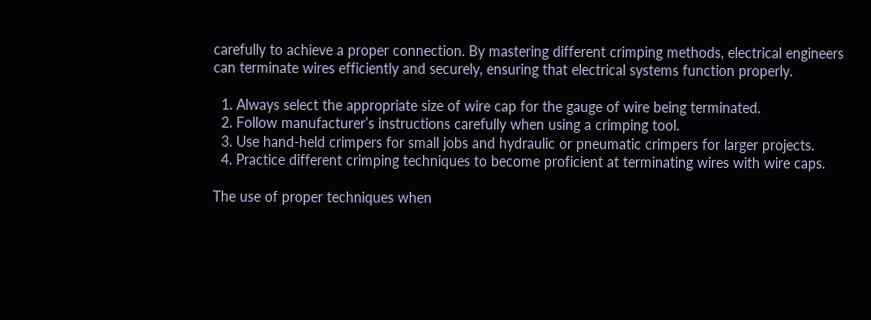carefully to achieve a proper connection. By mastering different crimping methods, electrical engineers can terminate wires efficiently and securely, ensuring that electrical systems function properly.

  1. Always select the appropriate size of wire cap for the gauge of wire being terminated.
  2. Follow manufacturer’s instructions carefully when using a crimping tool.
  3. Use hand-held crimpers for small jobs and hydraulic or pneumatic crimpers for larger projects.
  4. Practice different crimping techniques to become proficient at terminating wires with wire caps.

The use of proper techniques when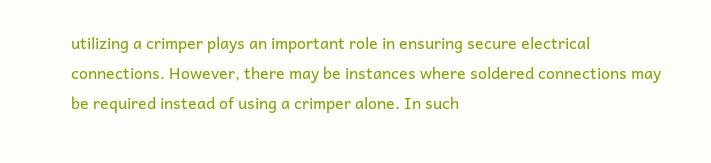utilizing a crimper plays an important role in ensuring secure electrical connections. However, there may be instances where soldered connections may be required instead of using a crimper alone. In such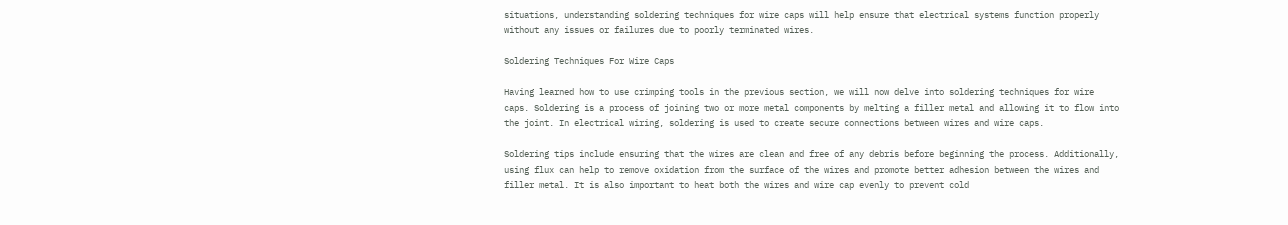situations, understanding soldering techniques for wire caps will help ensure that electrical systems function properly without any issues or failures due to poorly terminated wires.

Soldering Techniques For Wire Caps

Having learned how to use crimping tools in the previous section, we will now delve into soldering techniques for wire caps. Soldering is a process of joining two or more metal components by melting a filler metal and allowing it to flow into the joint. In electrical wiring, soldering is used to create secure connections between wires and wire caps.

Soldering tips include ensuring that the wires are clean and free of any debris before beginning the process. Additionally, using flux can help to remove oxidation from the surface of the wires and promote better adhesion between the wires and filler metal. It is also important to heat both the wires and wire cap evenly to prevent cold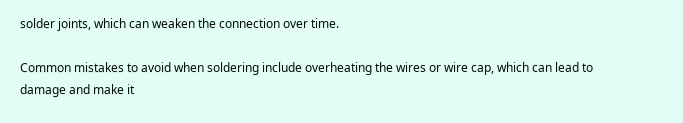solder joints, which can weaken the connection over time.

Common mistakes to avoid when soldering include overheating the wires or wire cap, which can lead to damage and make it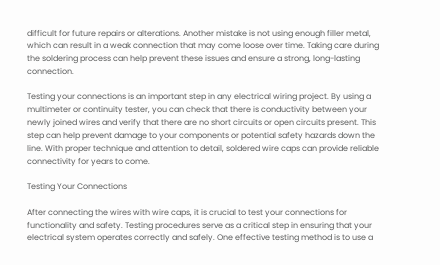difficult for future repairs or alterations. Another mistake is not using enough filler metal, which can result in a weak connection that may come loose over time. Taking care during the soldering process can help prevent these issues and ensure a strong, long-lasting connection.

Testing your connections is an important step in any electrical wiring project. By using a multimeter or continuity tester, you can check that there is conductivity between your newly joined wires and verify that there are no short circuits or open circuits present. This step can help prevent damage to your components or potential safety hazards down the line. With proper technique and attention to detail, soldered wire caps can provide reliable connectivity for years to come.

Testing Your Connections

After connecting the wires with wire caps, it is crucial to test your connections for functionality and safety. Testing procedures serve as a critical step in ensuring that your electrical system operates correctly and safely. One effective testing method is to use a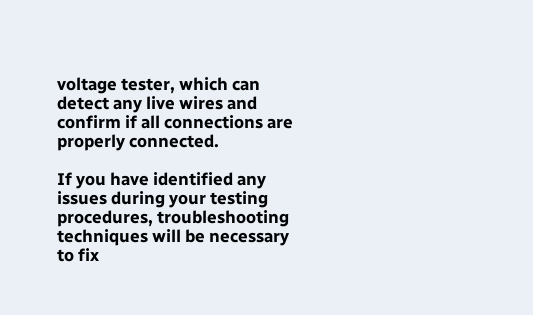voltage tester, which can detect any live wires and confirm if all connections are properly connected.

If you have identified any issues during your testing procedures, troubleshooting techniques will be necessary to fix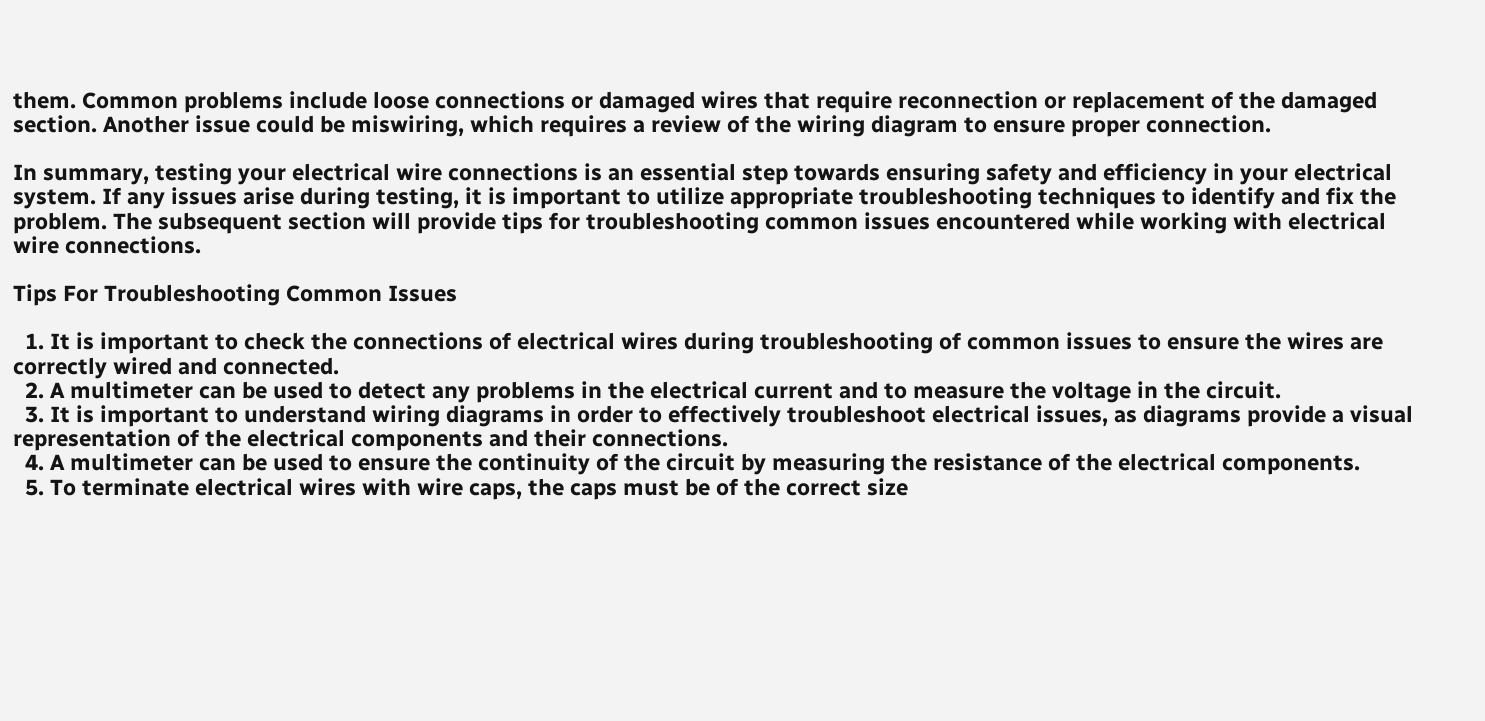them. Common problems include loose connections or damaged wires that require reconnection or replacement of the damaged section. Another issue could be miswiring, which requires a review of the wiring diagram to ensure proper connection.

In summary, testing your electrical wire connections is an essential step towards ensuring safety and efficiency in your electrical system. If any issues arise during testing, it is important to utilize appropriate troubleshooting techniques to identify and fix the problem. The subsequent section will provide tips for troubleshooting common issues encountered while working with electrical wire connections.

Tips For Troubleshooting Common Issues

  1. It is important to check the connections of electrical wires during troubleshooting of common issues to ensure the wires are correctly wired and connected.
  2. A multimeter can be used to detect any problems in the electrical current and to measure the voltage in the circuit.
  3. It is important to understand wiring diagrams in order to effectively troubleshoot electrical issues, as diagrams provide a visual representation of the electrical components and their connections.
  4. A multimeter can be used to ensure the continuity of the circuit by measuring the resistance of the electrical components.
  5. To terminate electrical wires with wire caps, the caps must be of the correct size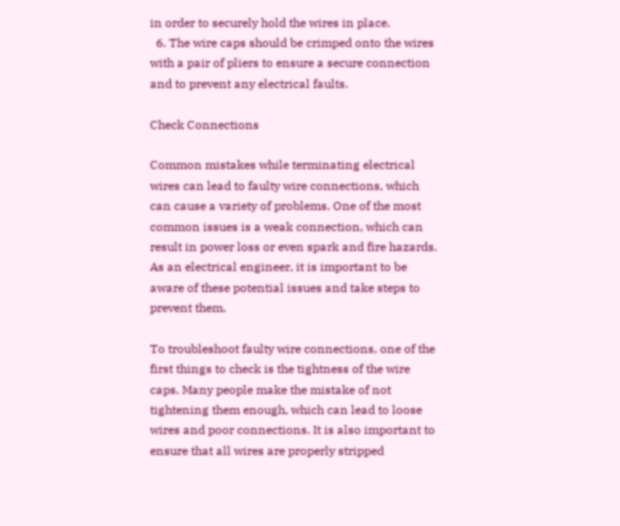in order to securely hold the wires in place.
  6. The wire caps should be crimped onto the wires with a pair of pliers to ensure a secure connection and to prevent any electrical faults.

Check Connections

Common mistakes while terminating electrical wires can lead to faulty wire connections, which can cause a variety of problems. One of the most common issues is a weak connection, which can result in power loss or even spark and fire hazards. As an electrical engineer, it is important to be aware of these potential issues and take steps to prevent them.

To troubleshoot faulty wire connections, one of the first things to check is the tightness of the wire caps. Many people make the mistake of not tightening them enough, which can lead to loose wires and poor connections. It is also important to ensure that all wires are properly stripped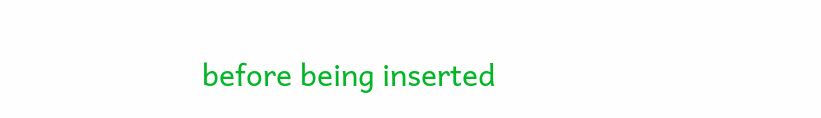before being inserted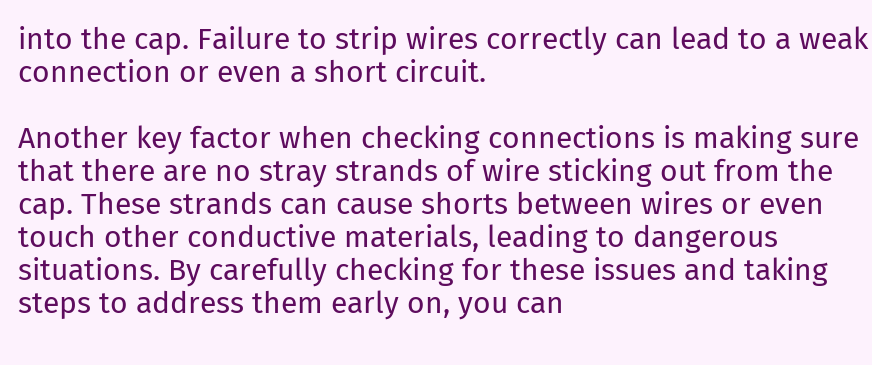into the cap. Failure to strip wires correctly can lead to a weak connection or even a short circuit.

Another key factor when checking connections is making sure that there are no stray strands of wire sticking out from the cap. These strands can cause shorts between wires or even touch other conductive materials, leading to dangerous situations. By carefully checking for these issues and taking steps to address them early on, you can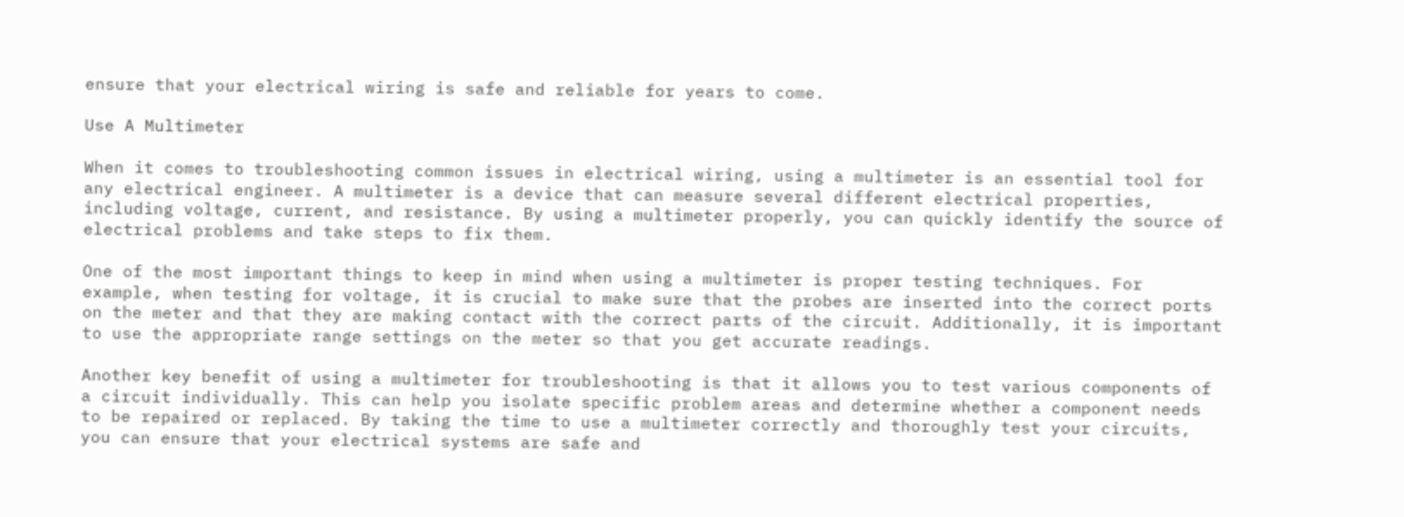ensure that your electrical wiring is safe and reliable for years to come.

Use A Multimeter

When it comes to troubleshooting common issues in electrical wiring, using a multimeter is an essential tool for any electrical engineer. A multimeter is a device that can measure several different electrical properties, including voltage, current, and resistance. By using a multimeter properly, you can quickly identify the source of electrical problems and take steps to fix them.

One of the most important things to keep in mind when using a multimeter is proper testing techniques. For example, when testing for voltage, it is crucial to make sure that the probes are inserted into the correct ports on the meter and that they are making contact with the correct parts of the circuit. Additionally, it is important to use the appropriate range settings on the meter so that you get accurate readings.

Another key benefit of using a multimeter for troubleshooting is that it allows you to test various components of a circuit individually. This can help you isolate specific problem areas and determine whether a component needs to be repaired or replaced. By taking the time to use a multimeter correctly and thoroughly test your circuits, you can ensure that your electrical systems are safe and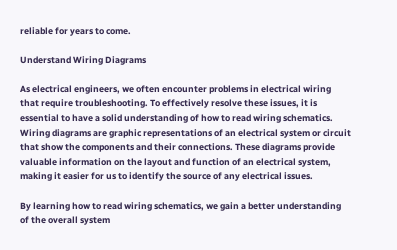reliable for years to come.

Understand Wiring Diagrams

As electrical engineers, we often encounter problems in electrical wiring that require troubleshooting. To effectively resolve these issues, it is essential to have a solid understanding of how to read wiring schematics. Wiring diagrams are graphic representations of an electrical system or circuit that show the components and their connections. These diagrams provide valuable information on the layout and function of an electrical system, making it easier for us to identify the source of any electrical issues.

By learning how to read wiring schematics, we gain a better understanding of the overall system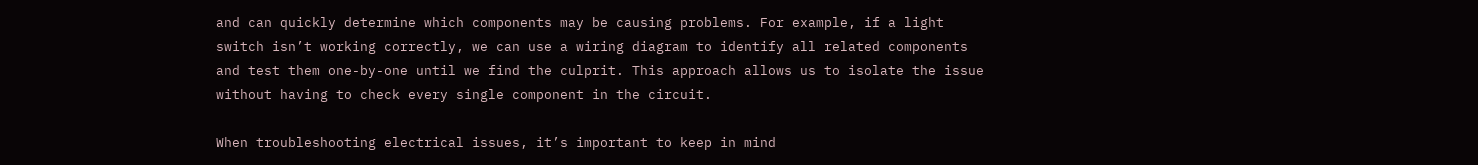and can quickly determine which components may be causing problems. For example, if a light switch isn’t working correctly, we can use a wiring diagram to identify all related components and test them one-by-one until we find the culprit. This approach allows us to isolate the issue without having to check every single component in the circuit.

When troubleshooting electrical issues, it’s important to keep in mind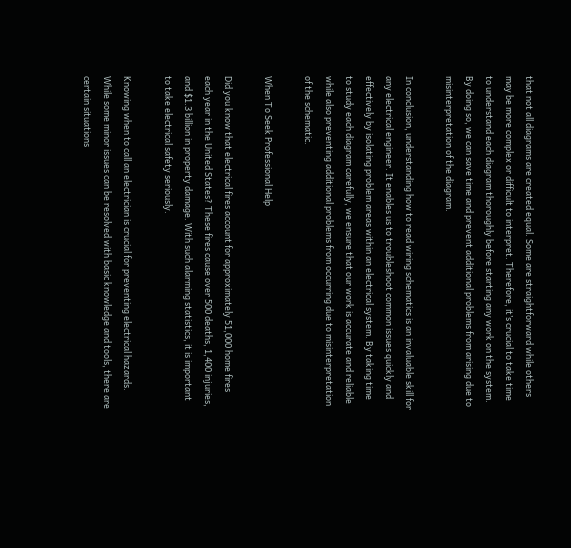that not all diagrams are created equal. Some are straightforward while others may be more complex or difficult to interpret. Therefore, it’s crucial to take time to understand each diagram thoroughly before starting any work on the system. By doing so, we can save time and prevent additional problems from arising due to misinterpretation of the diagram.

In conclusion, understanding how to read wiring schematics is an invaluable skill for any electrical engineer. It enables us to troubleshoot common issues quickly and effectively by isolating problem areas within an electrical system. By taking time to study each diagram carefully, we ensure that our work is accurate and reliable while also preventing additional problems from occurring due to misinterpretation of the schematic.

When To Seek Professional Help

Did you know that electrical fires account for approximately 51,000 home fires each year in the United States? These fires cause over 500 deaths, 1,400 injuries, and $1.3 billion in property damage. With such alarming statistics, it is important to take electrical safety seriously.

Knowing when to call an electrician is crucial for preventing electrical hazards. While some minor issues can be resolved with basic knowledge and tools, there are certain situations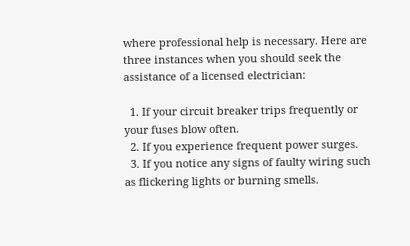where professional help is necessary. Here are three instances when you should seek the assistance of a licensed electrician:

  1. If your circuit breaker trips frequently or your fuses blow often.
  2. If you experience frequent power surges.
  3. If you notice any signs of faulty wiring such as flickering lights or burning smells.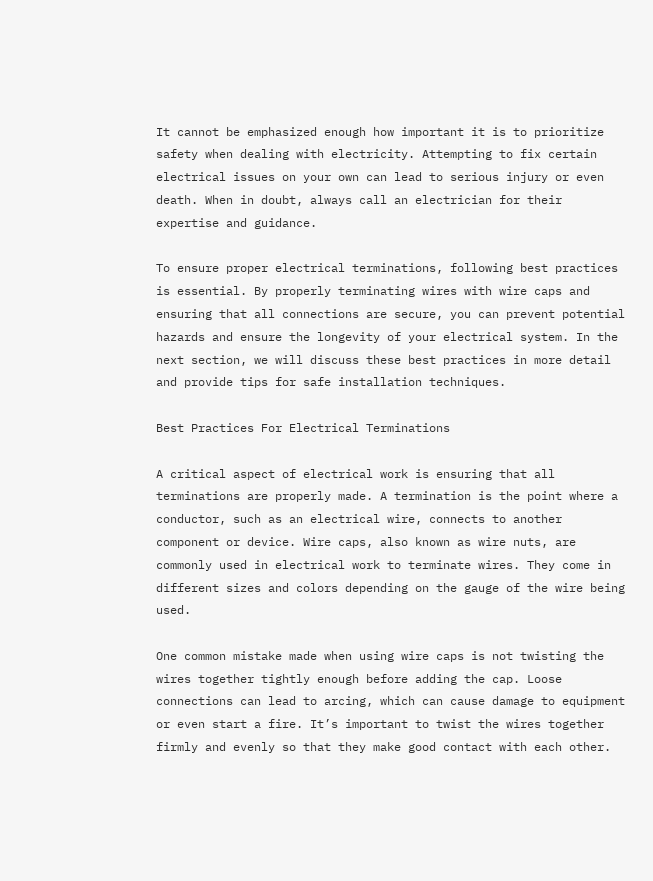It cannot be emphasized enough how important it is to prioritize safety when dealing with electricity. Attempting to fix certain electrical issues on your own can lead to serious injury or even death. When in doubt, always call an electrician for their expertise and guidance.

To ensure proper electrical terminations, following best practices is essential. By properly terminating wires with wire caps and ensuring that all connections are secure, you can prevent potential hazards and ensure the longevity of your electrical system. In the next section, we will discuss these best practices in more detail and provide tips for safe installation techniques.

Best Practices For Electrical Terminations

A critical aspect of electrical work is ensuring that all terminations are properly made. A termination is the point where a conductor, such as an electrical wire, connects to another component or device. Wire caps, also known as wire nuts, are commonly used in electrical work to terminate wires. They come in different sizes and colors depending on the gauge of the wire being used.

One common mistake made when using wire caps is not twisting the wires together tightly enough before adding the cap. Loose connections can lead to arcing, which can cause damage to equipment or even start a fire. It’s important to twist the wires together firmly and evenly so that they make good contact with each other.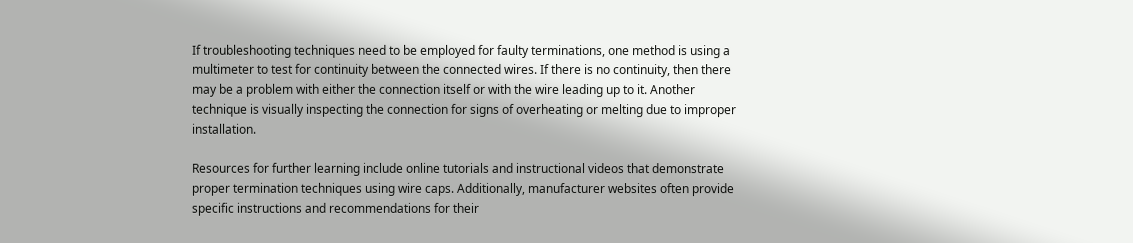If troubleshooting techniques need to be employed for faulty terminations, one method is using a multimeter to test for continuity between the connected wires. If there is no continuity, then there may be a problem with either the connection itself or with the wire leading up to it. Another technique is visually inspecting the connection for signs of overheating or melting due to improper installation.

Resources for further learning include online tutorials and instructional videos that demonstrate proper termination techniques using wire caps. Additionally, manufacturer websites often provide specific instructions and recommendations for their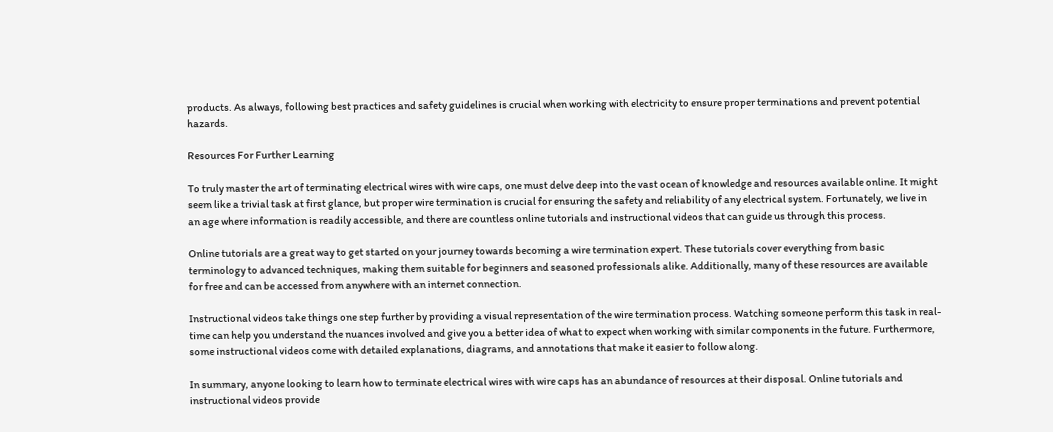products. As always, following best practices and safety guidelines is crucial when working with electricity to ensure proper terminations and prevent potential hazards.

Resources For Further Learning

To truly master the art of terminating electrical wires with wire caps, one must delve deep into the vast ocean of knowledge and resources available online. It might seem like a trivial task at first glance, but proper wire termination is crucial for ensuring the safety and reliability of any electrical system. Fortunately, we live in an age where information is readily accessible, and there are countless online tutorials and instructional videos that can guide us through this process.

Online tutorials are a great way to get started on your journey towards becoming a wire termination expert. These tutorials cover everything from basic terminology to advanced techniques, making them suitable for beginners and seasoned professionals alike. Additionally, many of these resources are available for free and can be accessed from anywhere with an internet connection.

Instructional videos take things one step further by providing a visual representation of the wire termination process. Watching someone perform this task in real-time can help you understand the nuances involved and give you a better idea of what to expect when working with similar components in the future. Furthermore, some instructional videos come with detailed explanations, diagrams, and annotations that make it easier to follow along.

In summary, anyone looking to learn how to terminate electrical wires with wire caps has an abundance of resources at their disposal. Online tutorials and instructional videos provide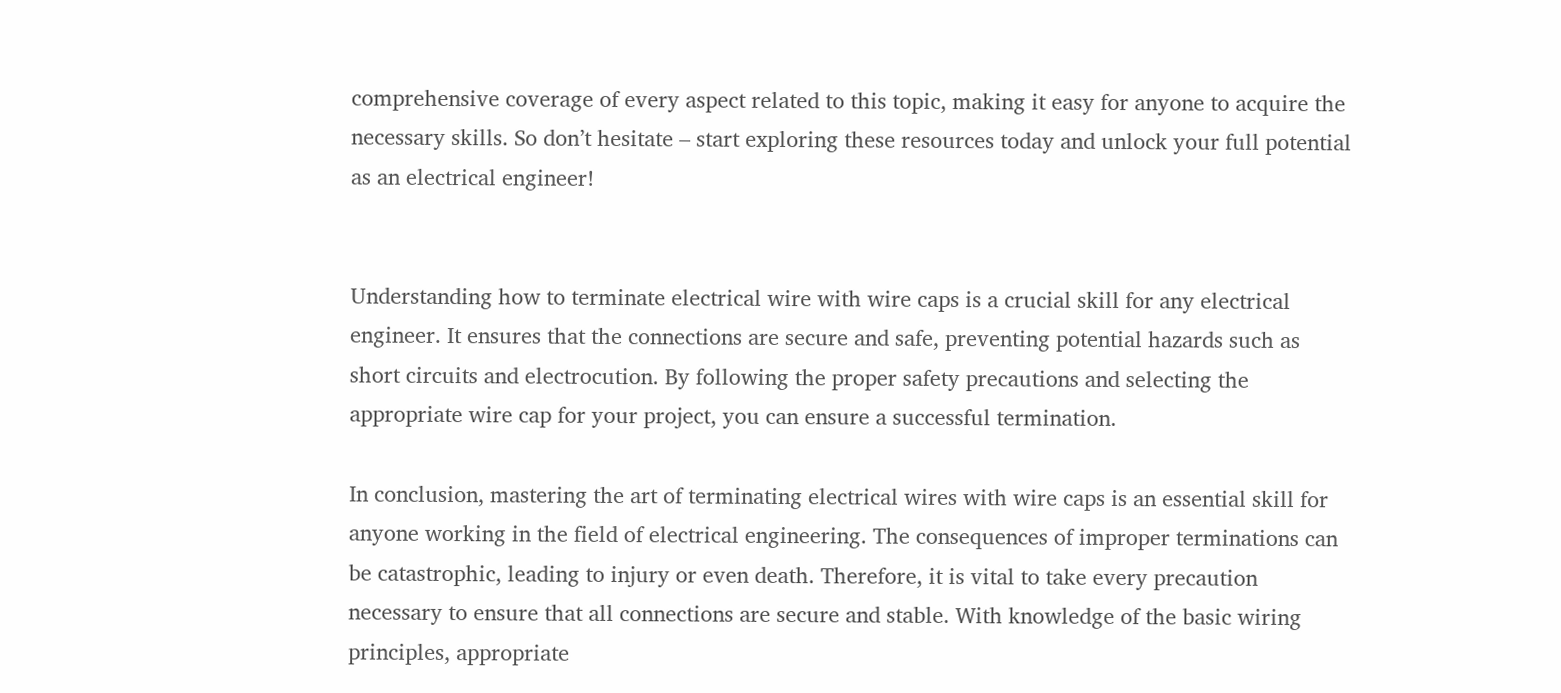comprehensive coverage of every aspect related to this topic, making it easy for anyone to acquire the necessary skills. So don’t hesitate – start exploring these resources today and unlock your full potential as an electrical engineer!


Understanding how to terminate electrical wire with wire caps is a crucial skill for any electrical engineer. It ensures that the connections are secure and safe, preventing potential hazards such as short circuits and electrocution. By following the proper safety precautions and selecting the appropriate wire cap for your project, you can ensure a successful termination.

In conclusion, mastering the art of terminating electrical wires with wire caps is an essential skill for anyone working in the field of electrical engineering. The consequences of improper terminations can be catastrophic, leading to injury or even death. Therefore, it is vital to take every precaution necessary to ensure that all connections are secure and stable. With knowledge of the basic wiring principles, appropriate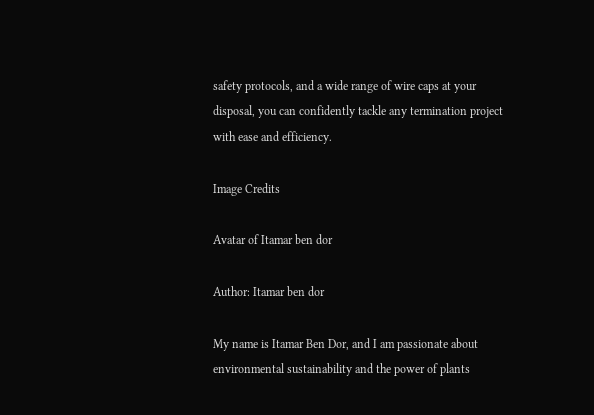safety protocols, and a wide range of wire caps at your disposal, you can confidently tackle any termination project with ease and efficiency.

Image Credits

Avatar of Itamar ben dor

Author: Itamar ben dor

My name is Itamar Ben Dor, and I am passionate about environmental sustainability and the power of plants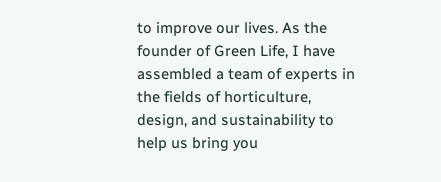to improve our lives. As the founder of Green Life, I have assembled a team of experts in the fields of horticulture, design, and sustainability to help us bring you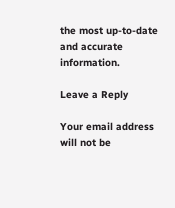the most up-to-date and accurate information.

Leave a Reply

Your email address will not be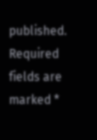published. Required fields are marked *